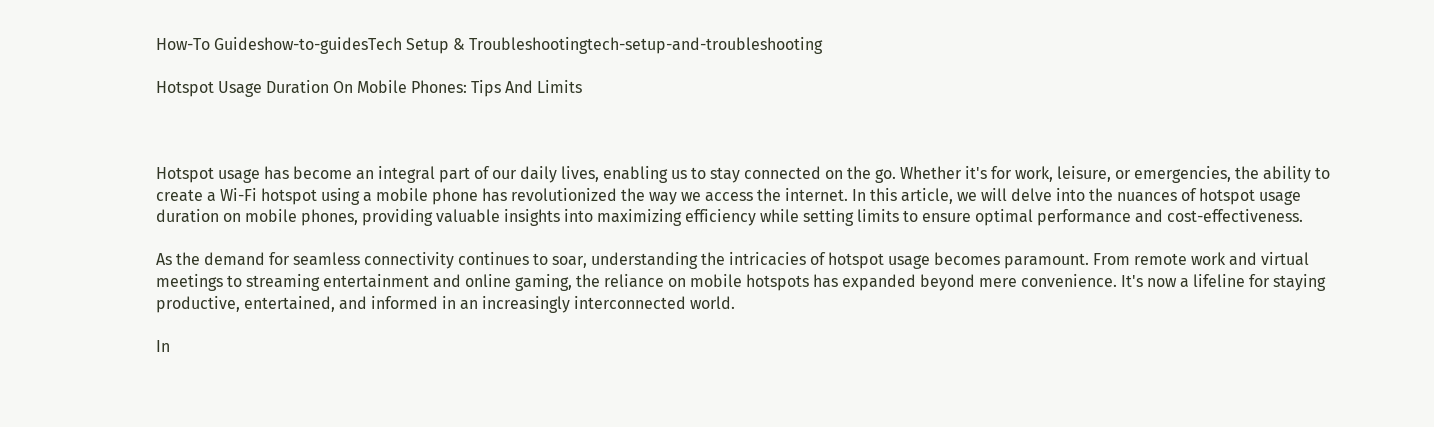How-To Guideshow-to-guidesTech Setup & Troubleshootingtech-setup-and-troubleshooting

Hotspot Usage Duration On Mobile Phones: Tips And Limits



Hotspot usage has become an integral part of our daily lives, enabling us to stay connected on the go. Whether it's for work, leisure, or emergencies, the ability to create a Wi-Fi hotspot using a mobile phone has revolutionized the way we access the internet. In this article, we will delve into the nuances of hotspot usage duration on mobile phones, providing valuable insights into maximizing efficiency while setting limits to ensure optimal performance and cost-effectiveness.

As the demand for seamless connectivity continues to soar, understanding the intricacies of hotspot usage becomes paramount. From remote work and virtual meetings to streaming entertainment and online gaming, the reliance on mobile hotspots has expanded beyond mere convenience. It's now a lifeline for staying productive, entertained, and informed in an increasingly interconnected world.

In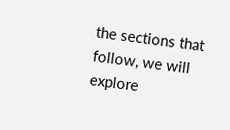the sections that follow, we will explore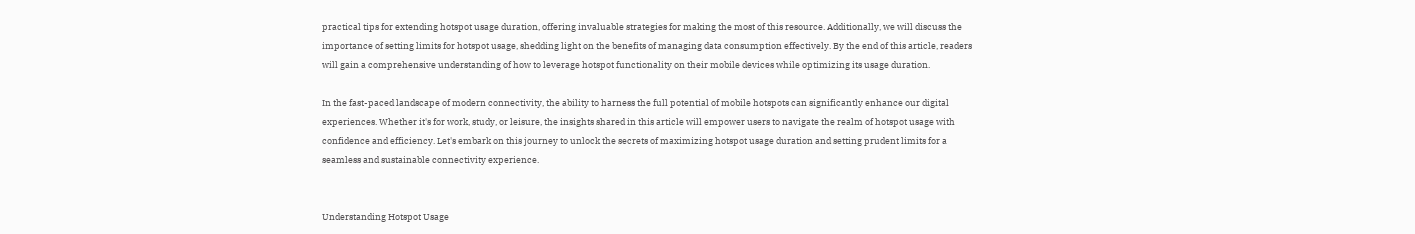practical tips for extending hotspot usage duration, offering invaluable strategies for making the most of this resource. Additionally, we will discuss the importance of setting limits for hotspot usage, shedding light on the benefits of managing data consumption effectively. By the end of this article, readers will gain a comprehensive understanding of how to leverage hotspot functionality on their mobile devices while optimizing its usage duration.

In the fast-paced landscape of modern connectivity, the ability to harness the full potential of mobile hotspots can significantly enhance our digital experiences. Whether it's for work, study, or leisure, the insights shared in this article will empower users to navigate the realm of hotspot usage with confidence and efficiency. Let's embark on this journey to unlock the secrets of maximizing hotspot usage duration and setting prudent limits for a seamless and sustainable connectivity experience.


Understanding Hotspot Usage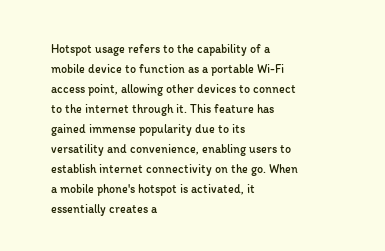Hotspot usage refers to the capability of a mobile device to function as a portable Wi-Fi access point, allowing other devices to connect to the internet through it. This feature has gained immense popularity due to its versatility and convenience, enabling users to establish internet connectivity on the go. When a mobile phone's hotspot is activated, it essentially creates a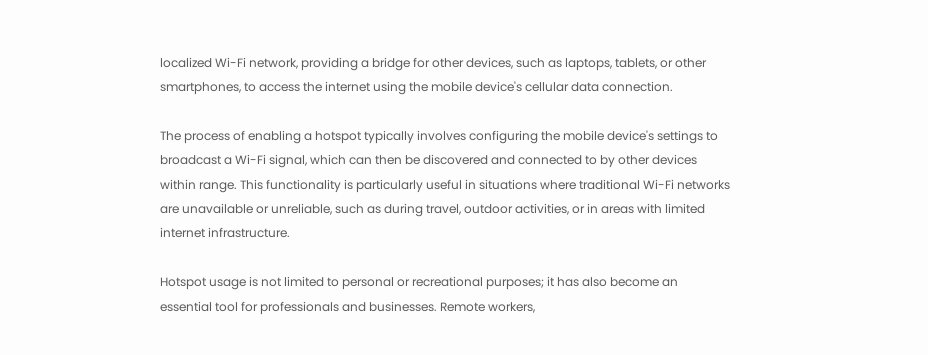localized Wi-Fi network, providing a bridge for other devices, such as laptops, tablets, or other smartphones, to access the internet using the mobile device's cellular data connection.

The process of enabling a hotspot typically involves configuring the mobile device's settings to broadcast a Wi-Fi signal, which can then be discovered and connected to by other devices within range. This functionality is particularly useful in situations where traditional Wi-Fi networks are unavailable or unreliable, such as during travel, outdoor activities, or in areas with limited internet infrastructure.

Hotspot usage is not limited to personal or recreational purposes; it has also become an essential tool for professionals and businesses. Remote workers,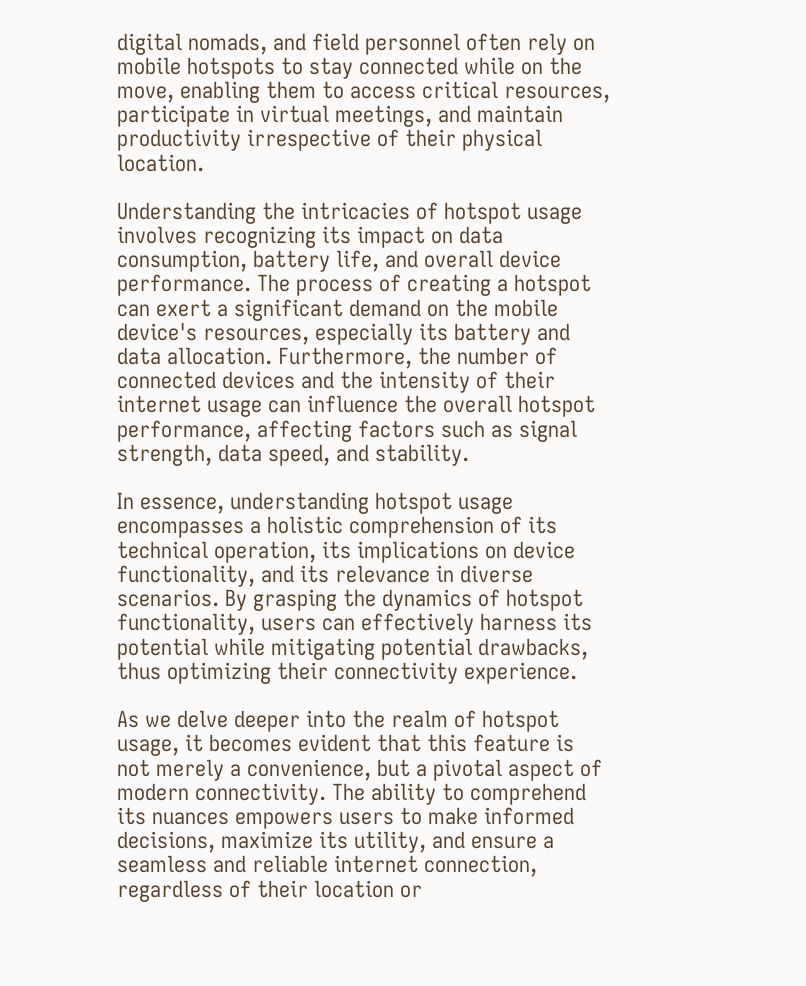digital nomads, and field personnel often rely on mobile hotspots to stay connected while on the move, enabling them to access critical resources, participate in virtual meetings, and maintain productivity irrespective of their physical location.

Understanding the intricacies of hotspot usage involves recognizing its impact on data consumption, battery life, and overall device performance. The process of creating a hotspot can exert a significant demand on the mobile device's resources, especially its battery and data allocation. Furthermore, the number of connected devices and the intensity of their internet usage can influence the overall hotspot performance, affecting factors such as signal strength, data speed, and stability.

In essence, understanding hotspot usage encompasses a holistic comprehension of its technical operation, its implications on device functionality, and its relevance in diverse scenarios. By grasping the dynamics of hotspot functionality, users can effectively harness its potential while mitigating potential drawbacks, thus optimizing their connectivity experience.

As we delve deeper into the realm of hotspot usage, it becomes evident that this feature is not merely a convenience, but a pivotal aspect of modern connectivity. The ability to comprehend its nuances empowers users to make informed decisions, maximize its utility, and ensure a seamless and reliable internet connection, regardless of their location or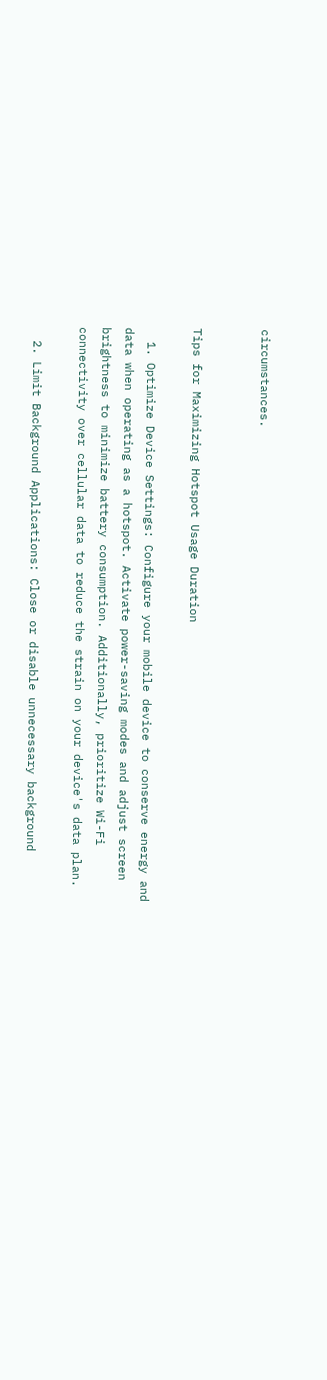circumstances.


Tips for Maximizing Hotspot Usage Duration

  1. Optimize Device Settings: Configure your mobile device to conserve energy and data when operating as a hotspot. Activate power-saving modes and adjust screen brightness to minimize battery consumption. Additionally, prioritize Wi-Fi connectivity over cellular data to reduce the strain on your device's data plan.

  2. Limit Background Applications: Close or disable unnecessary background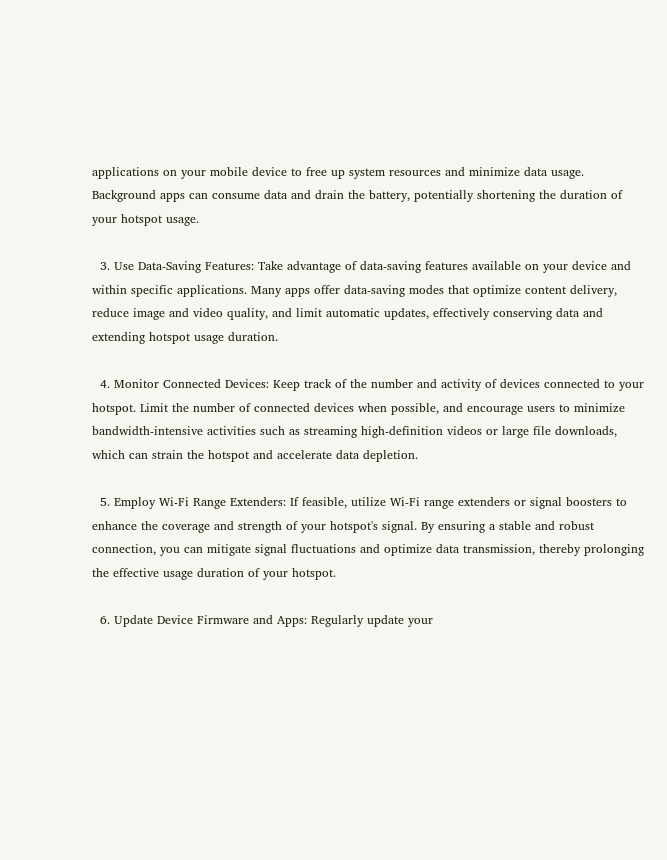applications on your mobile device to free up system resources and minimize data usage. Background apps can consume data and drain the battery, potentially shortening the duration of your hotspot usage.

  3. Use Data-Saving Features: Take advantage of data-saving features available on your device and within specific applications. Many apps offer data-saving modes that optimize content delivery, reduce image and video quality, and limit automatic updates, effectively conserving data and extending hotspot usage duration.

  4. Monitor Connected Devices: Keep track of the number and activity of devices connected to your hotspot. Limit the number of connected devices when possible, and encourage users to minimize bandwidth-intensive activities such as streaming high-definition videos or large file downloads, which can strain the hotspot and accelerate data depletion.

  5. Employ Wi-Fi Range Extenders: If feasible, utilize Wi-Fi range extenders or signal boosters to enhance the coverage and strength of your hotspot's signal. By ensuring a stable and robust connection, you can mitigate signal fluctuations and optimize data transmission, thereby prolonging the effective usage duration of your hotspot.

  6. Update Device Firmware and Apps: Regularly update your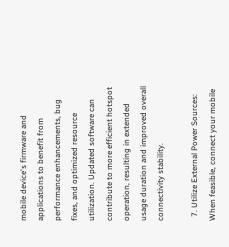mobile device's firmware and applications to benefit from performance enhancements, bug fixes, and optimized resource utilization. Updated software can contribute to more efficient hotspot operation, resulting in extended usage duration and improved overall connectivity stability.

  7. Utilize External Power Sources: When feasible, connect your mobile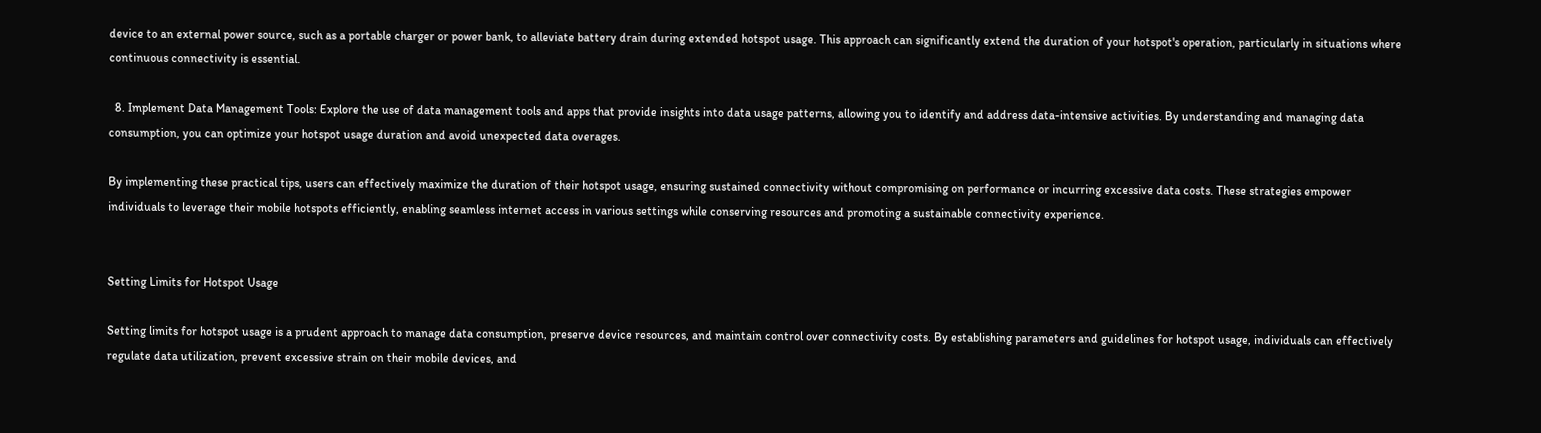device to an external power source, such as a portable charger or power bank, to alleviate battery drain during extended hotspot usage. This approach can significantly extend the duration of your hotspot's operation, particularly in situations where continuous connectivity is essential.

  8. Implement Data Management Tools: Explore the use of data management tools and apps that provide insights into data usage patterns, allowing you to identify and address data-intensive activities. By understanding and managing data consumption, you can optimize your hotspot usage duration and avoid unexpected data overages.

By implementing these practical tips, users can effectively maximize the duration of their hotspot usage, ensuring sustained connectivity without compromising on performance or incurring excessive data costs. These strategies empower individuals to leverage their mobile hotspots efficiently, enabling seamless internet access in various settings while conserving resources and promoting a sustainable connectivity experience.


Setting Limits for Hotspot Usage

Setting limits for hotspot usage is a prudent approach to manage data consumption, preserve device resources, and maintain control over connectivity costs. By establishing parameters and guidelines for hotspot usage, individuals can effectively regulate data utilization, prevent excessive strain on their mobile devices, and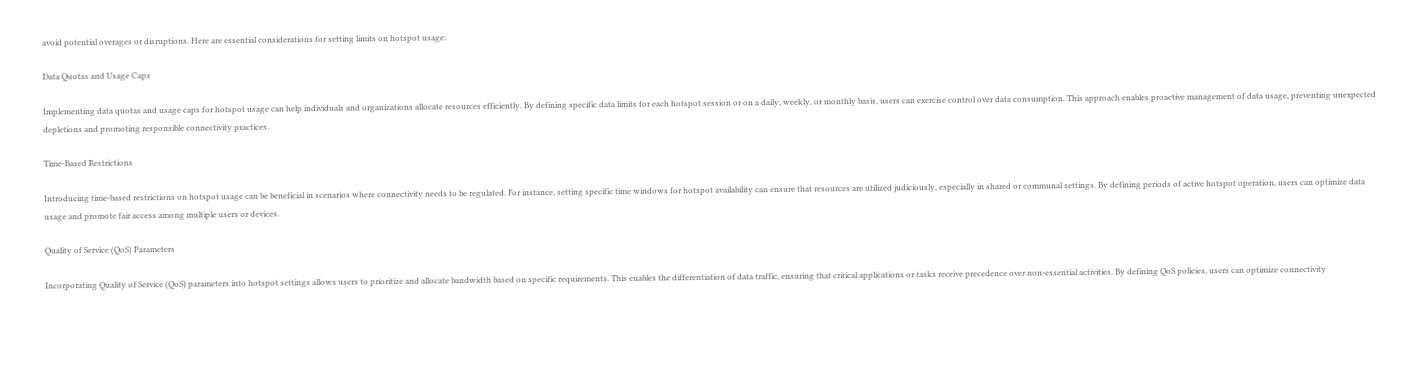avoid potential overages or disruptions. Here are essential considerations for setting limits on hotspot usage:

Data Quotas and Usage Caps

Implementing data quotas and usage caps for hotspot usage can help individuals and organizations allocate resources efficiently. By defining specific data limits for each hotspot session or on a daily, weekly, or monthly basis, users can exercise control over data consumption. This approach enables proactive management of data usage, preventing unexpected depletions and promoting responsible connectivity practices.

Time-Based Restrictions

Introducing time-based restrictions on hotspot usage can be beneficial in scenarios where connectivity needs to be regulated. For instance, setting specific time windows for hotspot availability can ensure that resources are utilized judiciously, especially in shared or communal settings. By defining periods of active hotspot operation, users can optimize data usage and promote fair access among multiple users or devices.

Quality of Service (QoS) Parameters

Incorporating Quality of Service (QoS) parameters into hotspot settings allows users to prioritize and allocate bandwidth based on specific requirements. This enables the differentiation of data traffic, ensuring that critical applications or tasks receive precedence over non-essential activities. By defining QoS policies, users can optimize connectivity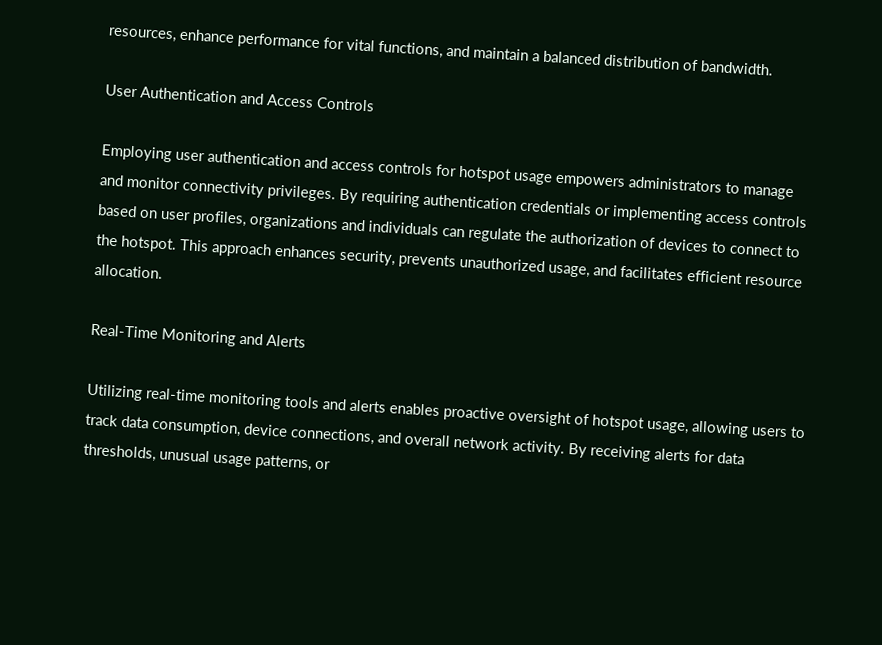resources, enhance performance for vital functions, and maintain a balanced distribution of bandwidth.

User Authentication and Access Controls

Employing user authentication and access controls for hotspot usage empowers administrators to manage and monitor connectivity privileges. By requiring authentication credentials or implementing access controls based on user profiles, organizations and individuals can regulate the authorization of devices to connect to the hotspot. This approach enhances security, prevents unauthorized usage, and facilitates efficient resource allocation.

Real-Time Monitoring and Alerts

Utilizing real-time monitoring tools and alerts enables proactive oversight of hotspot usage, allowing users to track data consumption, device connections, and overall network activity. By receiving alerts for data thresholds, unusual usage patterns, or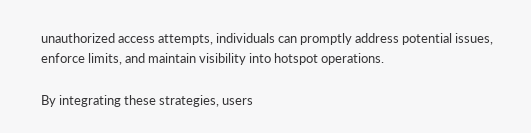unauthorized access attempts, individuals can promptly address potential issues, enforce limits, and maintain visibility into hotspot operations.

By integrating these strategies, users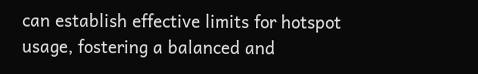can establish effective limits for hotspot usage, fostering a balanced and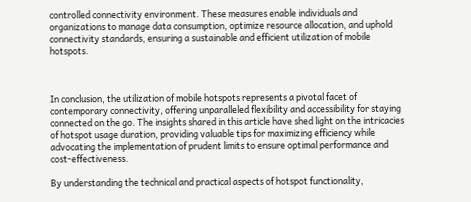controlled connectivity environment. These measures enable individuals and organizations to manage data consumption, optimize resource allocation, and uphold connectivity standards, ensuring a sustainable and efficient utilization of mobile hotspots.



In conclusion, the utilization of mobile hotspots represents a pivotal facet of contemporary connectivity, offering unparalleled flexibility and accessibility for staying connected on the go. The insights shared in this article have shed light on the intricacies of hotspot usage duration, providing valuable tips for maximizing efficiency while advocating the implementation of prudent limits to ensure optimal performance and cost-effectiveness.

By understanding the technical and practical aspects of hotspot functionality,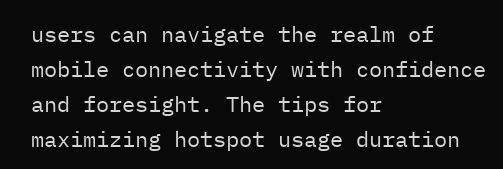users can navigate the realm of mobile connectivity with confidence and foresight. The tips for maximizing hotspot usage duration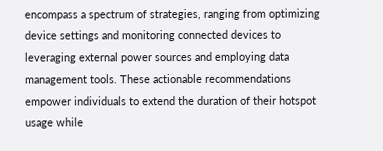encompass a spectrum of strategies, ranging from optimizing device settings and monitoring connected devices to leveraging external power sources and employing data management tools. These actionable recommendations empower individuals to extend the duration of their hotspot usage while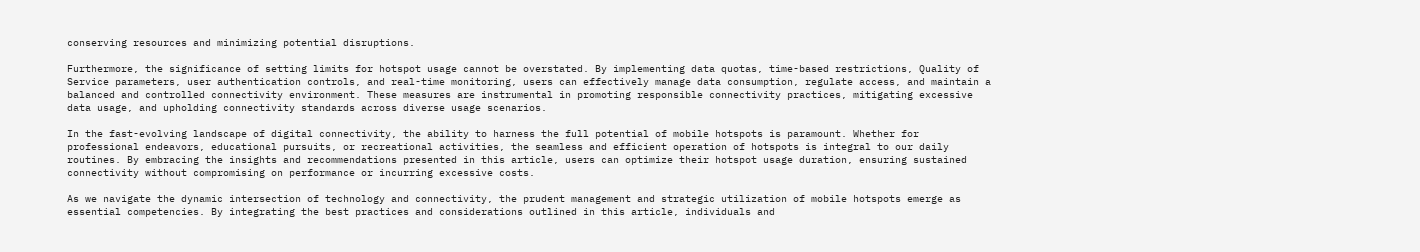conserving resources and minimizing potential disruptions.

Furthermore, the significance of setting limits for hotspot usage cannot be overstated. By implementing data quotas, time-based restrictions, Quality of Service parameters, user authentication controls, and real-time monitoring, users can effectively manage data consumption, regulate access, and maintain a balanced and controlled connectivity environment. These measures are instrumental in promoting responsible connectivity practices, mitigating excessive data usage, and upholding connectivity standards across diverse usage scenarios.

In the fast-evolving landscape of digital connectivity, the ability to harness the full potential of mobile hotspots is paramount. Whether for professional endeavors, educational pursuits, or recreational activities, the seamless and efficient operation of hotspots is integral to our daily routines. By embracing the insights and recommendations presented in this article, users can optimize their hotspot usage duration, ensuring sustained connectivity without compromising on performance or incurring excessive costs.

As we navigate the dynamic intersection of technology and connectivity, the prudent management and strategic utilization of mobile hotspots emerge as essential competencies. By integrating the best practices and considerations outlined in this article, individuals and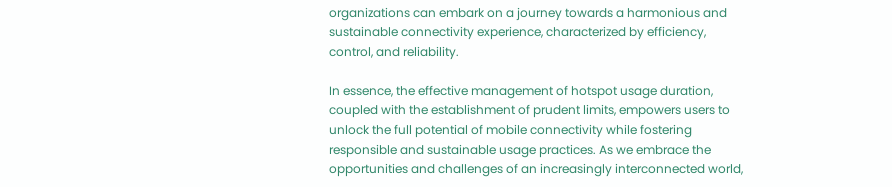organizations can embark on a journey towards a harmonious and sustainable connectivity experience, characterized by efficiency, control, and reliability.

In essence, the effective management of hotspot usage duration, coupled with the establishment of prudent limits, empowers users to unlock the full potential of mobile connectivity while fostering responsible and sustainable usage practices. As we embrace the opportunities and challenges of an increasingly interconnected world,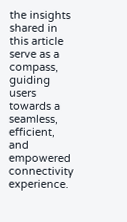the insights shared in this article serve as a compass, guiding users towards a seamless, efficient, and empowered connectivity experience.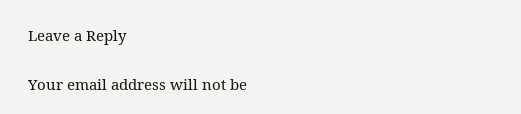Leave a Reply

Your email address will not be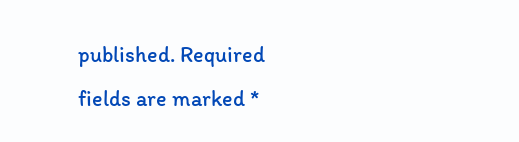published. Required fields are marked *